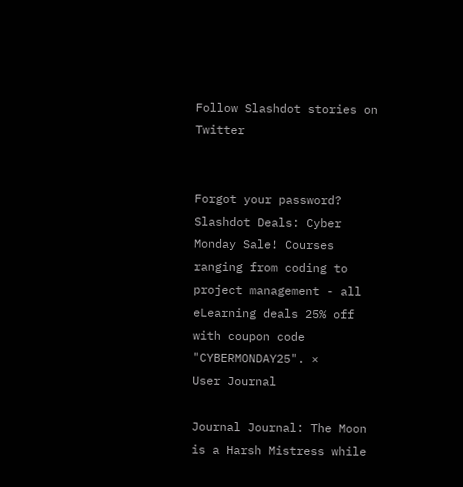Follow Slashdot stories on Twitter


Forgot your password?
Slashdot Deals: Cyber Monday Sale! Courses ranging from coding to project management - all eLearning deals 25% off with coupon code "CYBERMONDAY25". ×
User Journal

Journal Journal: The Moon is a Harsh Mistress while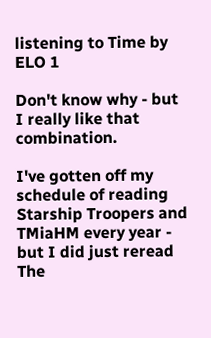listening to Time by ELO 1

Don't know why - but I really like that combination.

I've gotten off my schedule of reading Starship Troopers and TMiaHM every year - but I did just reread The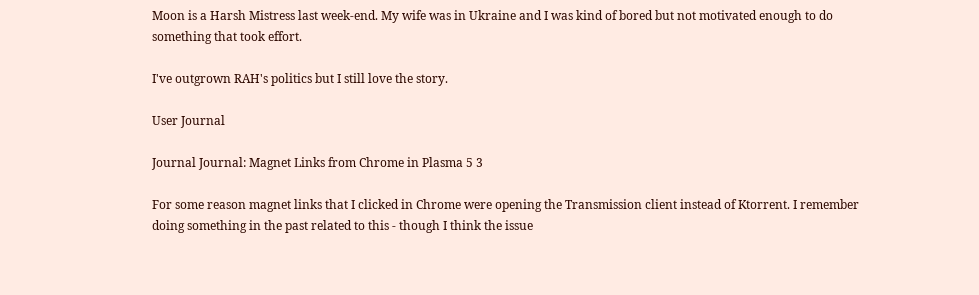Moon is a Harsh Mistress last week-end. My wife was in Ukraine and I was kind of bored but not motivated enough to do something that took effort.

I've outgrown RAH's politics but I still love the story.

User Journal

Journal Journal: Magnet Links from Chrome in Plasma 5 3

For some reason magnet links that I clicked in Chrome were opening the Transmission client instead of Ktorrent. I remember doing something in the past related to this - though I think the issue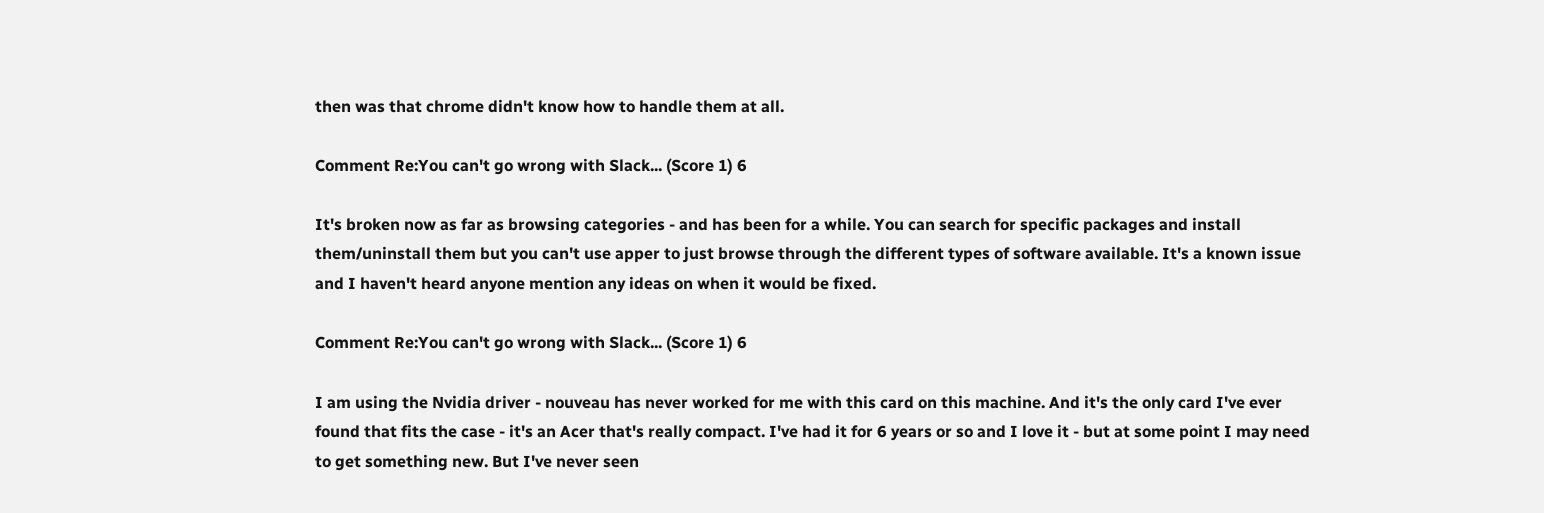then was that chrome didn't know how to handle them at all.

Comment Re:You can't go wrong with Slack... (Score 1) 6

It's broken now as far as browsing categories - and has been for a while. You can search for specific packages and install them/uninstall them but you can't use apper to just browse through the different types of software available. It's a known issue and I haven't heard anyone mention any ideas on when it would be fixed.

Comment Re:You can't go wrong with Slack... (Score 1) 6

I am using the Nvidia driver - nouveau has never worked for me with this card on this machine. And it's the only card I've ever found that fits the case - it's an Acer that's really compact. I've had it for 6 years or so and I love it - but at some point I may need to get something new. But I've never seen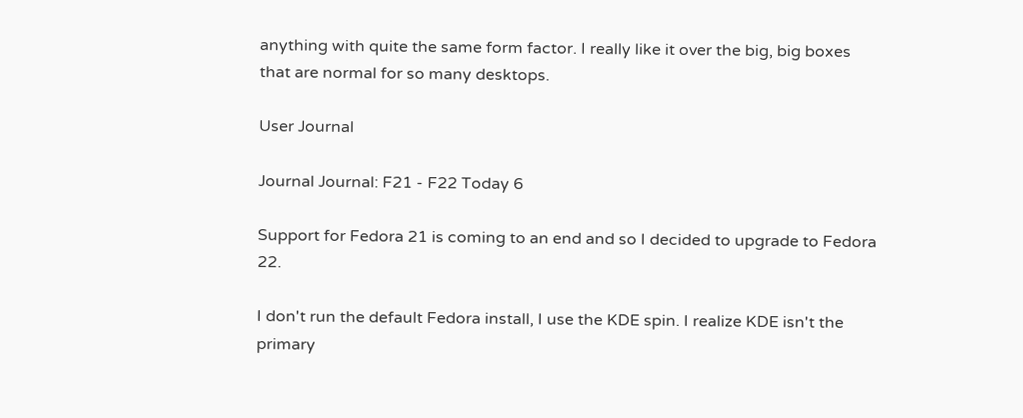anything with quite the same form factor. I really like it over the big, big boxes that are normal for so many desktops.

User Journal

Journal Journal: F21 - F22 Today 6

Support for Fedora 21 is coming to an end and so I decided to upgrade to Fedora 22.

I don't run the default Fedora install, I use the KDE spin. I realize KDE isn't the primary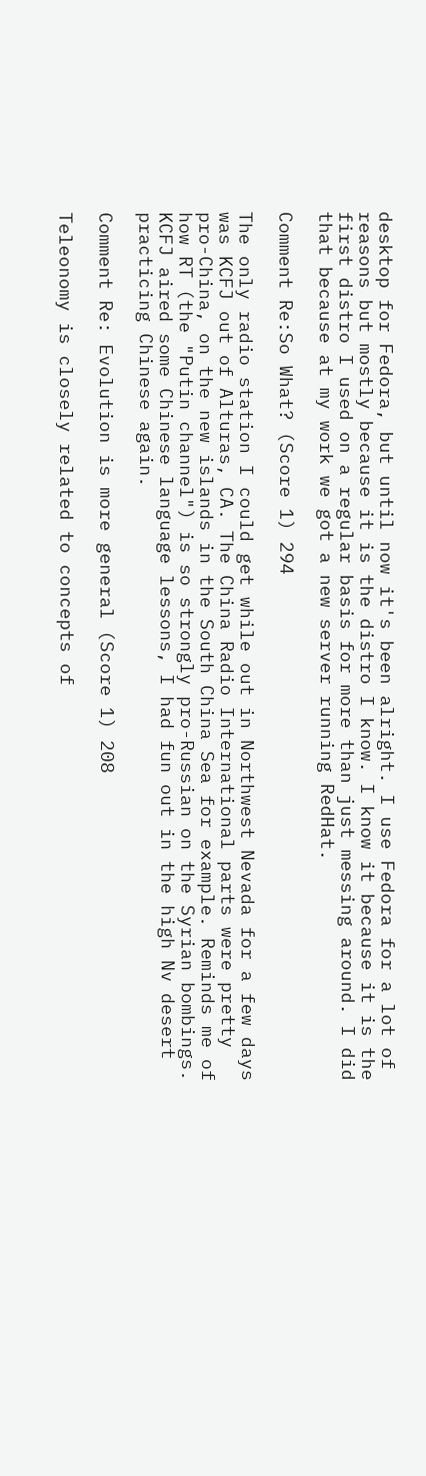desktop for Fedora, but until now it's been alright. I use Fedora for a lot of reasons but mostly because it is the distro I know. I know it because it is the first distro I used on a regular basis for more than just messing around. I did that because at my work we got a new server running RedHat.

Comment Re:So What? (Score 1) 294

The only radio station I could get while out in Northwest Nevada for a few days was KCFJ out of Alturas, CA. The China Radio International parts were pretty pro-China, on the new islands in the South China Sea for example. Reminds me of how RT (the "Putin channel") is so strongly pro-Russian on the Syrian bombings. KCFJ aired some Chinese language lessons, I had fun out in the high Nv desert practicing Chinese again.

Comment Re: Evolution is more general (Score 1) 208

Teleonomy is closely related to concepts of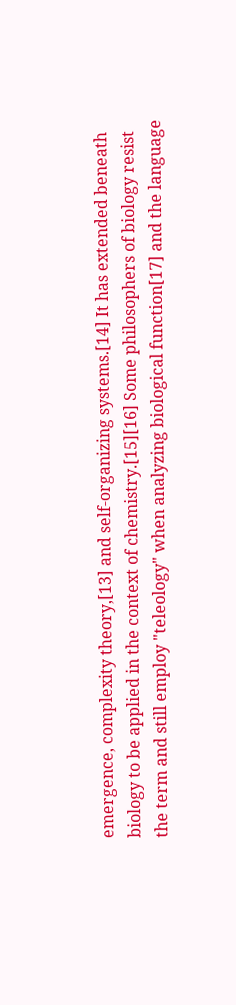emergence, complexity theory,[13] and self-organizing systems.[14] It has extended beneath biology to be applied in the context of chemistry.[15][16] Some philosophers of biology resist the term and still employ "teleology" when analyzing biological function[17] and the language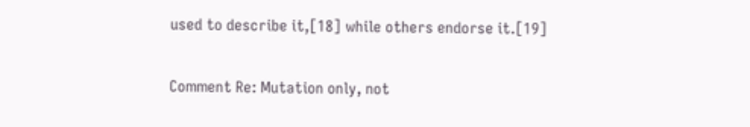used to describe it,[18] while others endorse it.[19]

Comment Re: Mutation only, not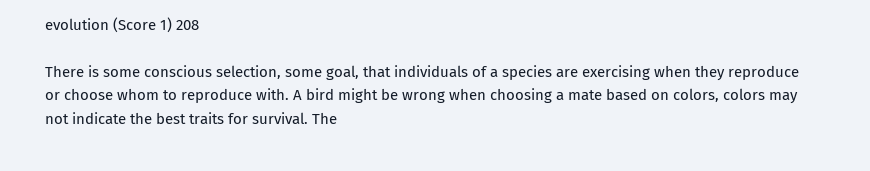evolution (Score 1) 208

There is some conscious selection, some goal, that individuals of a species are exercising when they reproduce or choose whom to reproduce with. A bird might be wrong when choosing a mate based on colors, colors may not indicate the best traits for survival. The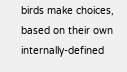birds make choices, based on their own internally-defined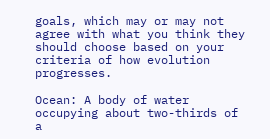goals, which may or may not agree with what you think they should choose based on your criteria of how evolution progresses.

Ocean: A body of water occupying about two-thirds of a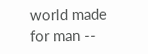world made for man --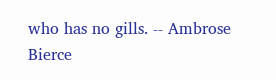who has no gills. -- Ambrose Bierce